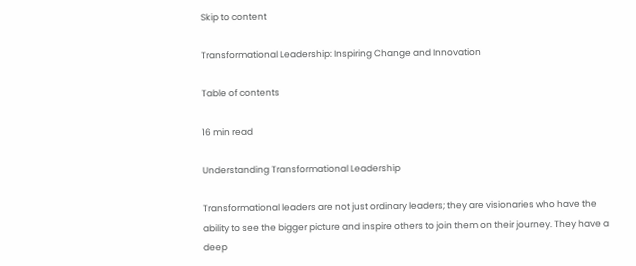Skip to content

Transformational Leadership: Inspiring Change and Innovation

Table of contents

16 min read

Understanding Transformational Leadership

Transformational leaders are not just ordinary leaders; they are visionaries who have the ability to see the bigger picture and inspire others to join them on their journey. They have a deep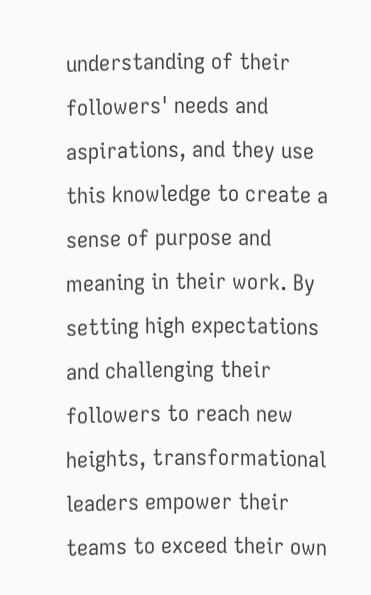understanding of their followers' needs and aspirations, and they use this knowledge to create a sense of purpose and meaning in their work. By setting high expectations and challenging their followers to reach new heights, transformational leaders empower their teams to exceed their own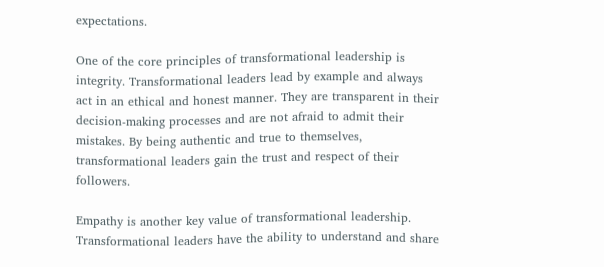expectations.

One of the core principles of transformational leadership is integrity. Transformational leaders lead by example and always act in an ethical and honest manner. They are transparent in their decision-making processes and are not afraid to admit their mistakes. By being authentic and true to themselves, transformational leaders gain the trust and respect of their followers.

Empathy is another key value of transformational leadership. Transformational leaders have the ability to understand and share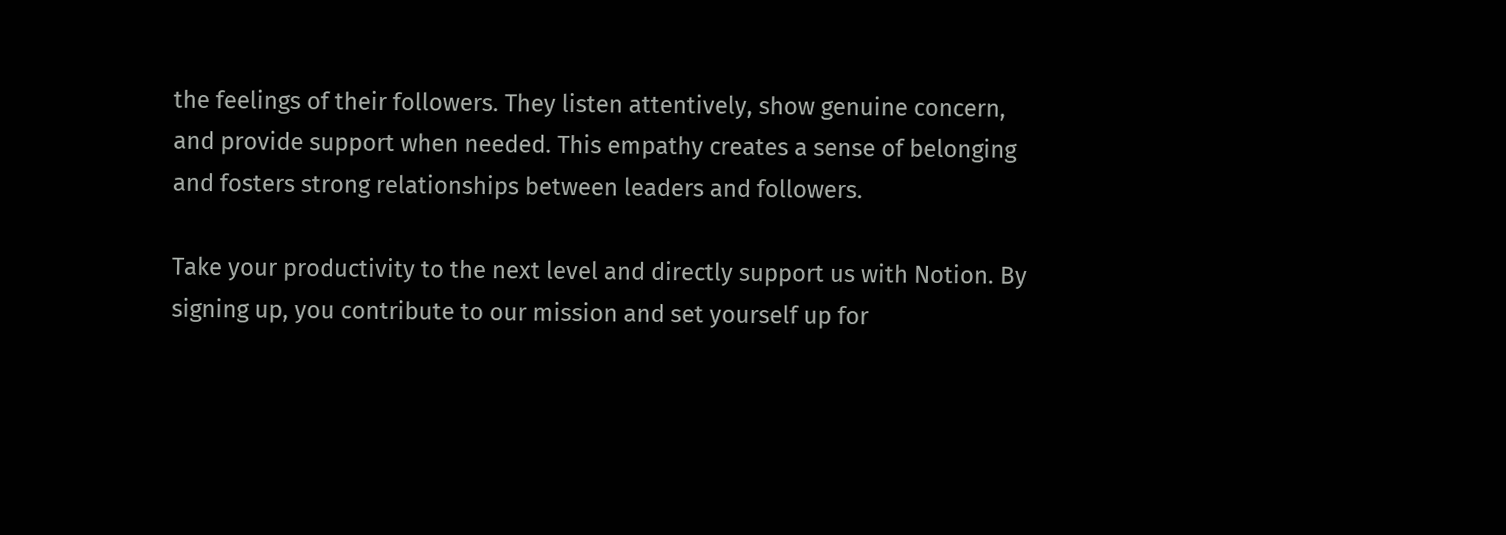the feelings of their followers. They listen attentively, show genuine concern, and provide support when needed. This empathy creates a sense of belonging and fosters strong relationships between leaders and followers.

Take your productivity to the next level and directly support us with Notion. By signing up, you contribute to our mission and set yourself up for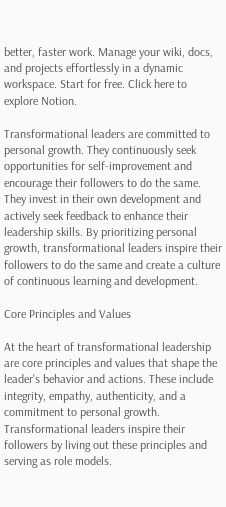better, faster work. Manage your wiki, docs, and projects effortlessly in a dynamic workspace. Start for free. Click here to explore Notion.

Transformational leaders are committed to personal growth. They continuously seek opportunities for self-improvement and encourage their followers to do the same. They invest in their own development and actively seek feedback to enhance their leadership skills. By prioritizing personal growth, transformational leaders inspire their followers to do the same and create a culture of continuous learning and development.

Core Principles and Values

At the heart of transformational leadership are core principles and values that shape the leader's behavior and actions. These include integrity, empathy, authenticity, and a commitment to personal growth. Transformational leaders inspire their followers by living out these principles and serving as role models.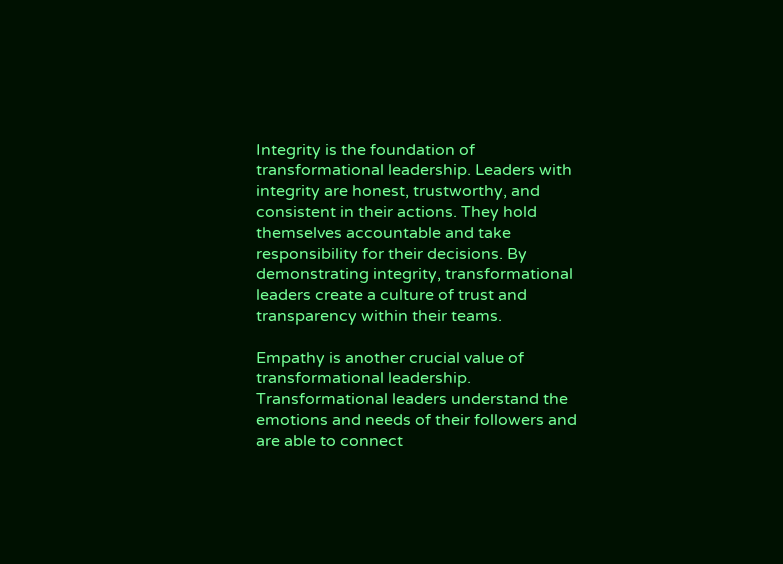Integrity is the foundation of transformational leadership. Leaders with integrity are honest, trustworthy, and consistent in their actions. They hold themselves accountable and take responsibility for their decisions. By demonstrating integrity, transformational leaders create a culture of trust and transparency within their teams.

Empathy is another crucial value of transformational leadership. Transformational leaders understand the emotions and needs of their followers and are able to connect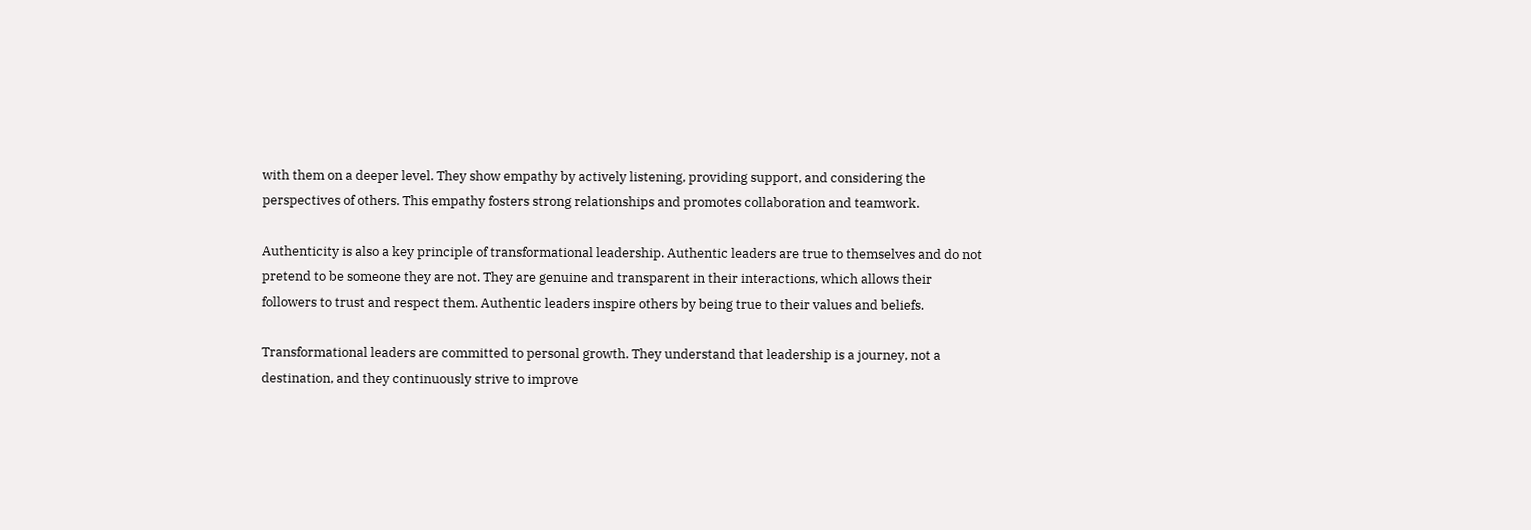with them on a deeper level. They show empathy by actively listening, providing support, and considering the perspectives of others. This empathy fosters strong relationships and promotes collaboration and teamwork.

Authenticity is also a key principle of transformational leadership. Authentic leaders are true to themselves and do not pretend to be someone they are not. They are genuine and transparent in their interactions, which allows their followers to trust and respect them. Authentic leaders inspire others by being true to their values and beliefs.

Transformational leaders are committed to personal growth. They understand that leadership is a journey, not a destination, and they continuously strive to improve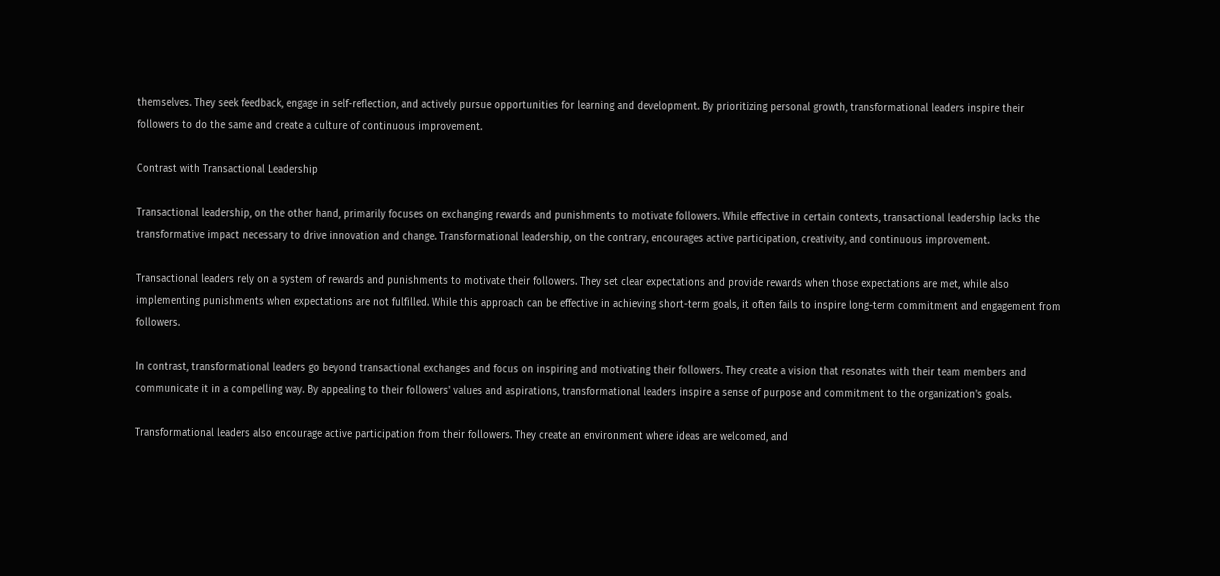themselves. They seek feedback, engage in self-reflection, and actively pursue opportunities for learning and development. By prioritizing personal growth, transformational leaders inspire their followers to do the same and create a culture of continuous improvement.

Contrast with Transactional Leadership

Transactional leadership, on the other hand, primarily focuses on exchanging rewards and punishments to motivate followers. While effective in certain contexts, transactional leadership lacks the transformative impact necessary to drive innovation and change. Transformational leadership, on the contrary, encourages active participation, creativity, and continuous improvement.

Transactional leaders rely on a system of rewards and punishments to motivate their followers. They set clear expectations and provide rewards when those expectations are met, while also implementing punishments when expectations are not fulfilled. While this approach can be effective in achieving short-term goals, it often fails to inspire long-term commitment and engagement from followers.

In contrast, transformational leaders go beyond transactional exchanges and focus on inspiring and motivating their followers. They create a vision that resonates with their team members and communicate it in a compelling way. By appealing to their followers' values and aspirations, transformational leaders inspire a sense of purpose and commitment to the organization's goals.

Transformational leaders also encourage active participation from their followers. They create an environment where ideas are welcomed, and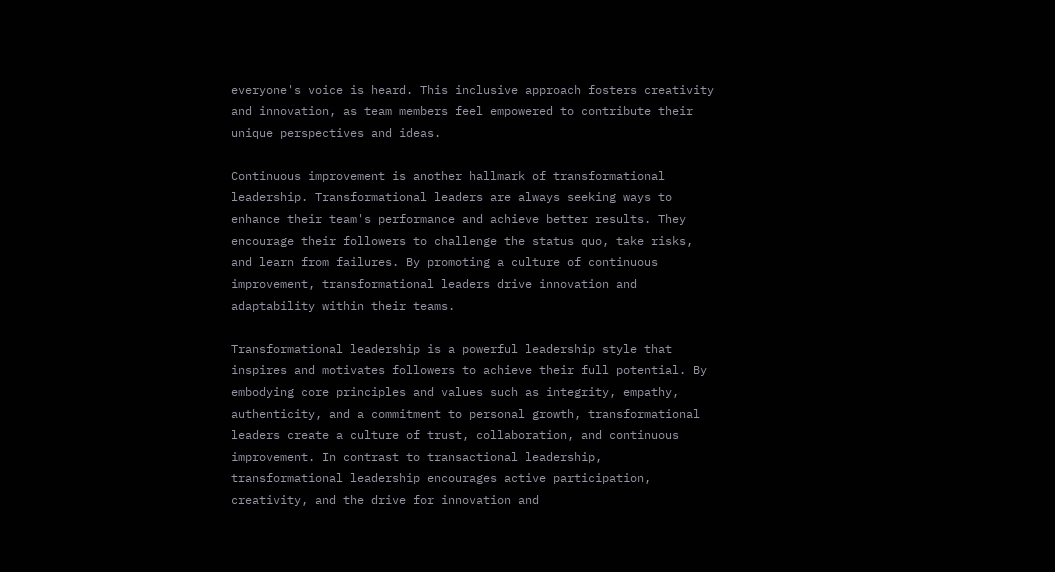everyone's voice is heard. This inclusive approach fosters creativity and innovation, as team members feel empowered to contribute their unique perspectives and ideas.

Continuous improvement is another hallmark of transformational leadership. Transformational leaders are always seeking ways to enhance their team's performance and achieve better results. They encourage their followers to challenge the status quo, take risks, and learn from failures. By promoting a culture of continuous improvement, transformational leaders drive innovation and adaptability within their teams.

Transformational leadership is a powerful leadership style that inspires and motivates followers to achieve their full potential. By embodying core principles and values such as integrity, empathy, authenticity, and a commitment to personal growth, transformational leaders create a culture of trust, collaboration, and continuous improvement. In contrast to transactional leadership, transformational leadership encourages active participation, creativity, and the drive for innovation and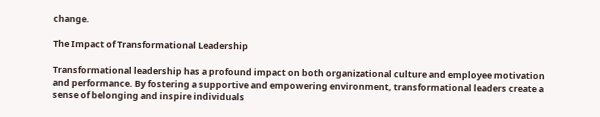change.

The Impact of Transformational Leadership

Transformational leadership has a profound impact on both organizational culture and employee motivation and performance. By fostering a supportive and empowering environment, transformational leaders create a sense of belonging and inspire individuals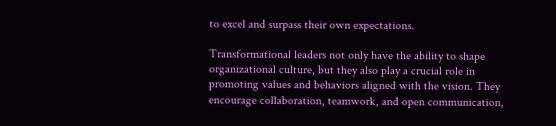to excel and surpass their own expectations.

Transformational leaders not only have the ability to shape organizational culture, but they also play a crucial role in promoting values and behaviors aligned with the vision. They encourage collaboration, teamwork, and open communication,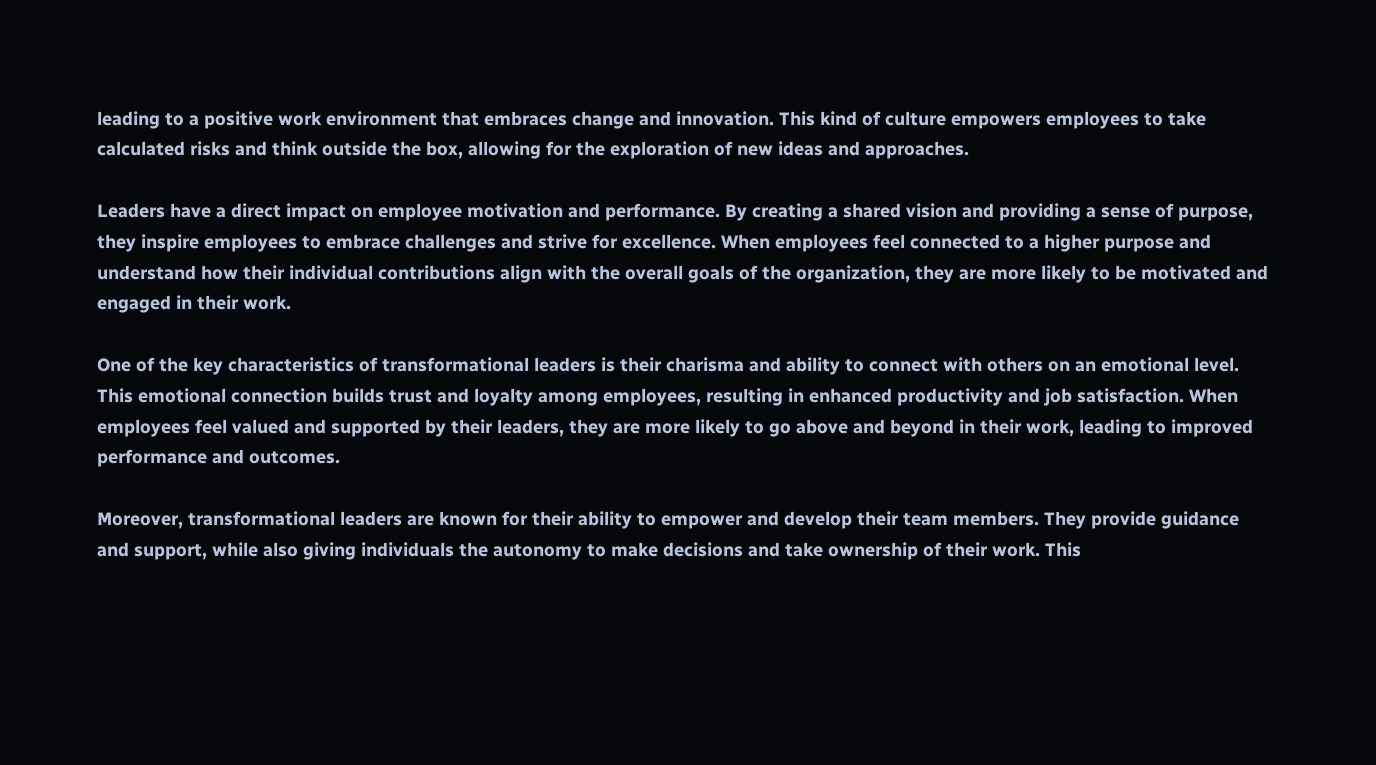leading to a positive work environment that embraces change and innovation. This kind of culture empowers employees to take calculated risks and think outside the box, allowing for the exploration of new ideas and approaches.

Leaders have a direct impact on employee motivation and performance. By creating a shared vision and providing a sense of purpose, they inspire employees to embrace challenges and strive for excellence. When employees feel connected to a higher purpose and understand how their individual contributions align with the overall goals of the organization, they are more likely to be motivated and engaged in their work.

One of the key characteristics of transformational leaders is their charisma and ability to connect with others on an emotional level. This emotional connection builds trust and loyalty among employees, resulting in enhanced productivity and job satisfaction. When employees feel valued and supported by their leaders, they are more likely to go above and beyond in their work, leading to improved performance and outcomes.

Moreover, transformational leaders are known for their ability to empower and develop their team members. They provide guidance and support, while also giving individuals the autonomy to make decisions and take ownership of their work. This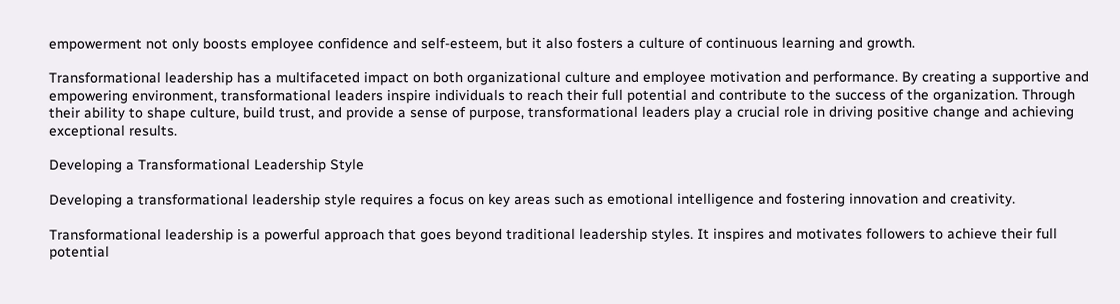empowerment not only boosts employee confidence and self-esteem, but it also fosters a culture of continuous learning and growth.

Transformational leadership has a multifaceted impact on both organizational culture and employee motivation and performance. By creating a supportive and empowering environment, transformational leaders inspire individuals to reach their full potential and contribute to the success of the organization. Through their ability to shape culture, build trust, and provide a sense of purpose, transformational leaders play a crucial role in driving positive change and achieving exceptional results.

Developing a Transformational Leadership Style

Developing a transformational leadership style requires a focus on key areas such as emotional intelligence and fostering innovation and creativity.

Transformational leadership is a powerful approach that goes beyond traditional leadership styles. It inspires and motivates followers to achieve their full potential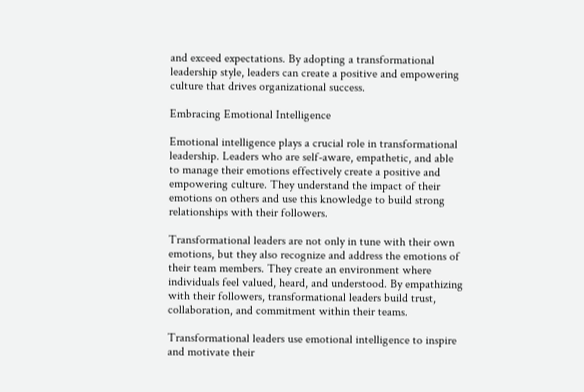and exceed expectations. By adopting a transformational leadership style, leaders can create a positive and empowering culture that drives organizational success.

Embracing Emotional Intelligence

Emotional intelligence plays a crucial role in transformational leadership. Leaders who are self-aware, empathetic, and able to manage their emotions effectively create a positive and empowering culture. They understand the impact of their emotions on others and use this knowledge to build strong relationships with their followers.

Transformational leaders are not only in tune with their own emotions, but they also recognize and address the emotions of their team members. They create an environment where individuals feel valued, heard, and understood. By empathizing with their followers, transformational leaders build trust, collaboration, and commitment within their teams.

Transformational leaders use emotional intelligence to inspire and motivate their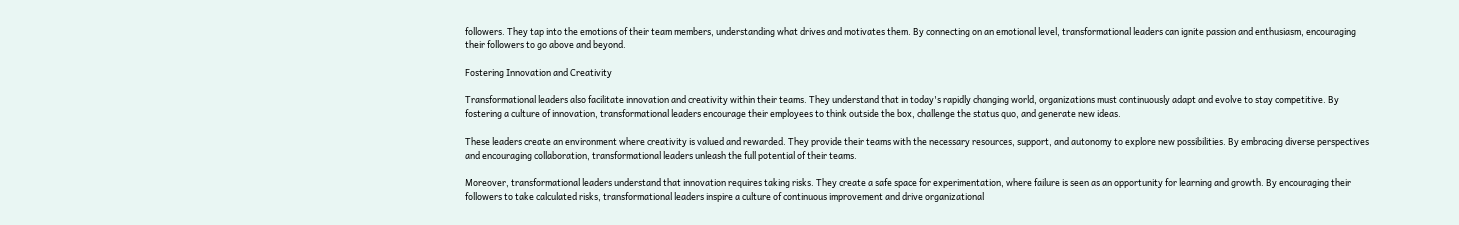followers. They tap into the emotions of their team members, understanding what drives and motivates them. By connecting on an emotional level, transformational leaders can ignite passion and enthusiasm, encouraging their followers to go above and beyond.

Fostering Innovation and Creativity

Transformational leaders also facilitate innovation and creativity within their teams. They understand that in today's rapidly changing world, organizations must continuously adapt and evolve to stay competitive. By fostering a culture of innovation, transformational leaders encourage their employees to think outside the box, challenge the status quo, and generate new ideas.

These leaders create an environment where creativity is valued and rewarded. They provide their teams with the necessary resources, support, and autonomy to explore new possibilities. By embracing diverse perspectives and encouraging collaboration, transformational leaders unleash the full potential of their teams.

Moreover, transformational leaders understand that innovation requires taking risks. They create a safe space for experimentation, where failure is seen as an opportunity for learning and growth. By encouraging their followers to take calculated risks, transformational leaders inspire a culture of continuous improvement and drive organizational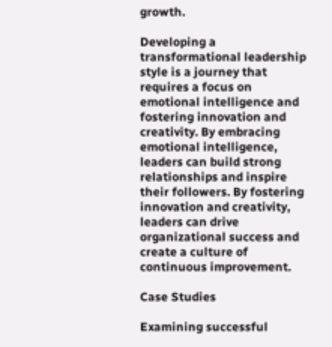growth.

Developing a transformational leadership style is a journey that requires a focus on emotional intelligence and fostering innovation and creativity. By embracing emotional intelligence, leaders can build strong relationships and inspire their followers. By fostering innovation and creativity, leaders can drive organizational success and create a culture of continuous improvement.

Case Studies

Examining successful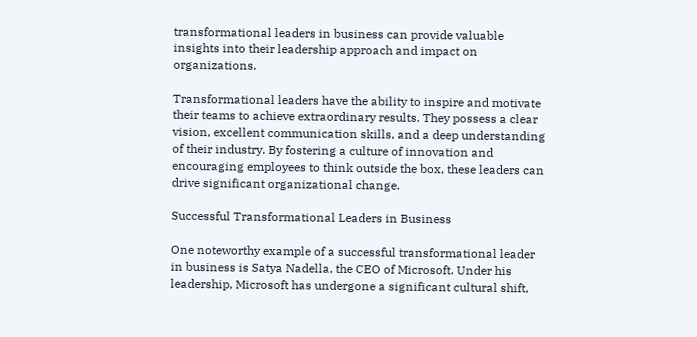transformational leaders in business can provide valuable insights into their leadership approach and impact on organizations.

Transformational leaders have the ability to inspire and motivate their teams to achieve extraordinary results. They possess a clear vision, excellent communication skills, and a deep understanding of their industry. By fostering a culture of innovation and encouraging employees to think outside the box, these leaders can drive significant organizational change.

Successful Transformational Leaders in Business

One noteworthy example of a successful transformational leader in business is Satya Nadella, the CEO of Microsoft. Under his leadership, Microsoft has undergone a significant cultural shift,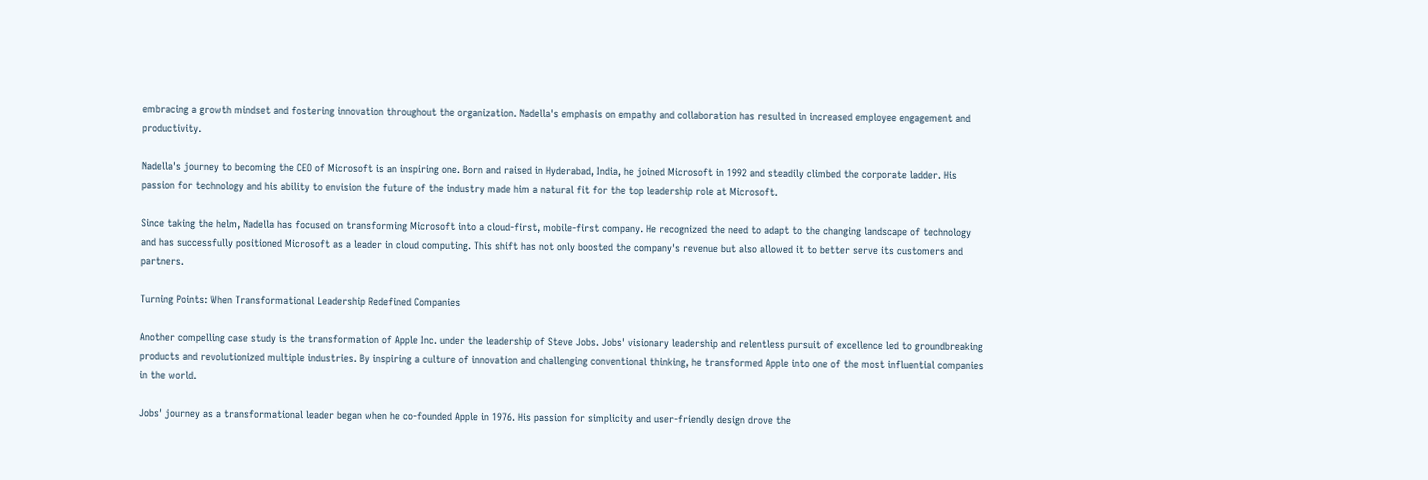embracing a growth mindset and fostering innovation throughout the organization. Nadella's emphasis on empathy and collaboration has resulted in increased employee engagement and productivity.

Nadella's journey to becoming the CEO of Microsoft is an inspiring one. Born and raised in Hyderabad, India, he joined Microsoft in 1992 and steadily climbed the corporate ladder. His passion for technology and his ability to envision the future of the industry made him a natural fit for the top leadership role at Microsoft.

Since taking the helm, Nadella has focused on transforming Microsoft into a cloud-first, mobile-first company. He recognized the need to adapt to the changing landscape of technology and has successfully positioned Microsoft as a leader in cloud computing. This shift has not only boosted the company's revenue but also allowed it to better serve its customers and partners.

Turning Points: When Transformational Leadership Redefined Companies

Another compelling case study is the transformation of Apple Inc. under the leadership of Steve Jobs. Jobs' visionary leadership and relentless pursuit of excellence led to groundbreaking products and revolutionized multiple industries. By inspiring a culture of innovation and challenging conventional thinking, he transformed Apple into one of the most influential companies in the world.

Jobs' journey as a transformational leader began when he co-founded Apple in 1976. His passion for simplicity and user-friendly design drove the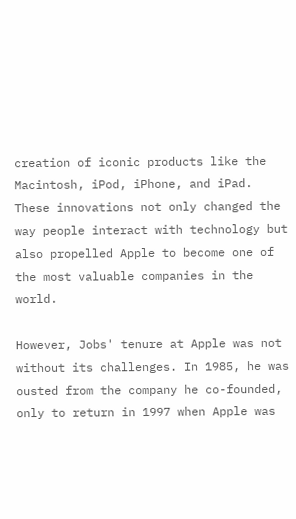creation of iconic products like the Macintosh, iPod, iPhone, and iPad. These innovations not only changed the way people interact with technology but also propelled Apple to become one of the most valuable companies in the world.

However, Jobs' tenure at Apple was not without its challenges. In 1985, he was ousted from the company he co-founded, only to return in 1997 when Apple was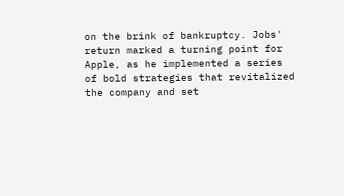on the brink of bankruptcy. Jobs' return marked a turning point for Apple, as he implemented a series of bold strategies that revitalized the company and set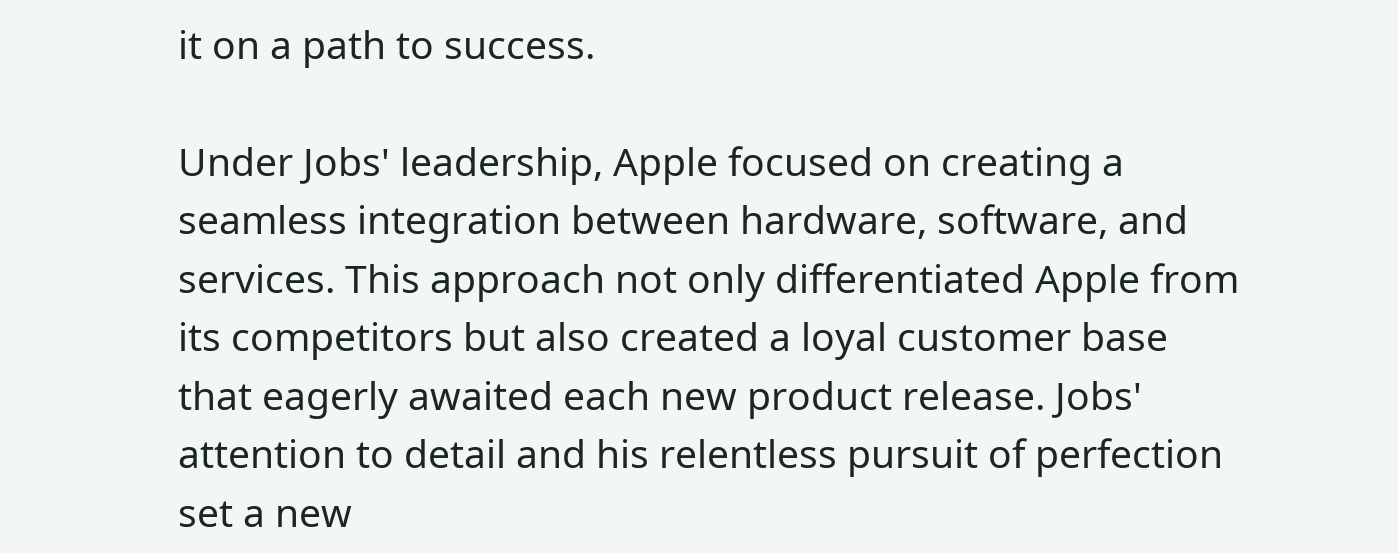it on a path to success.

Under Jobs' leadership, Apple focused on creating a seamless integration between hardware, software, and services. This approach not only differentiated Apple from its competitors but also created a loyal customer base that eagerly awaited each new product release. Jobs' attention to detail and his relentless pursuit of perfection set a new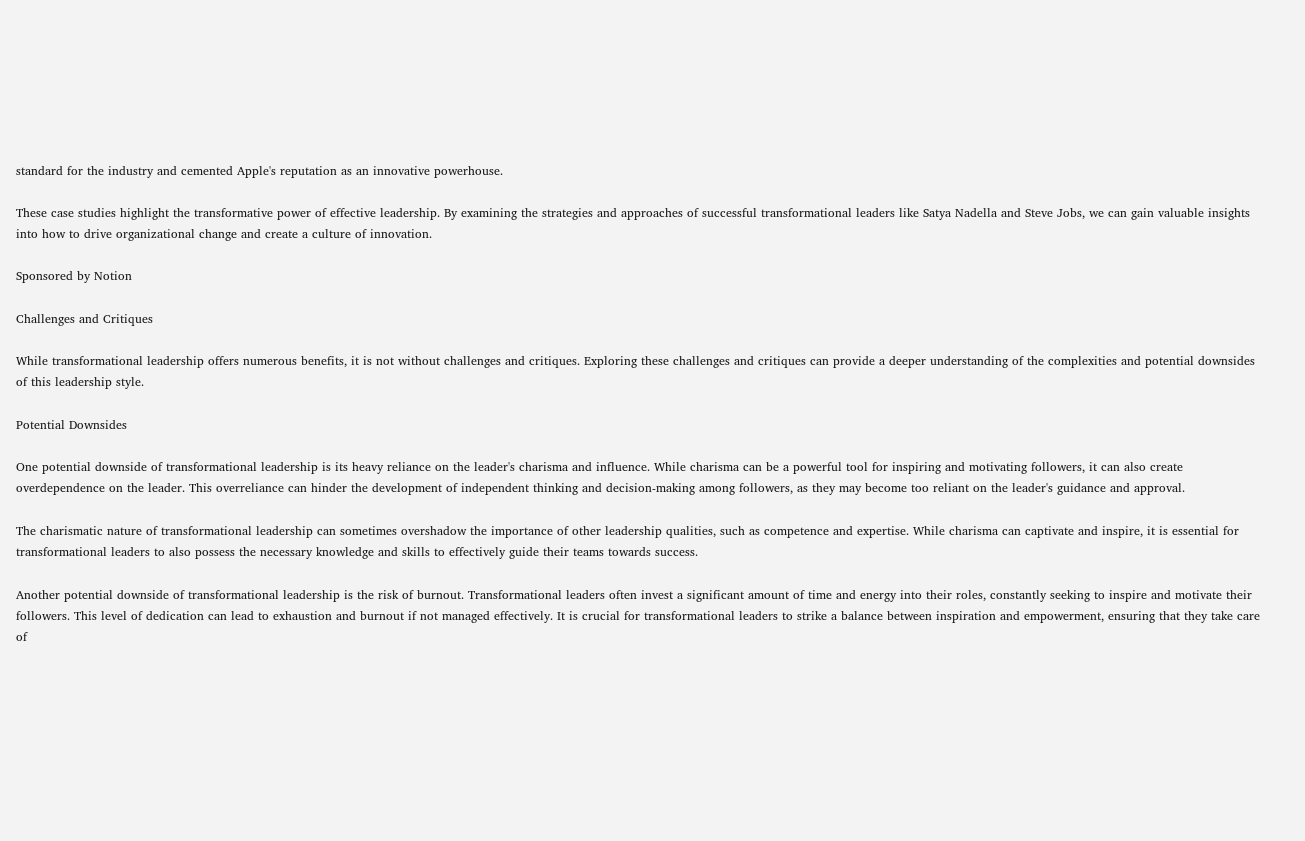standard for the industry and cemented Apple's reputation as an innovative powerhouse.

These case studies highlight the transformative power of effective leadership. By examining the strategies and approaches of successful transformational leaders like Satya Nadella and Steve Jobs, we can gain valuable insights into how to drive organizational change and create a culture of innovation.

Sponsored by Notion

Challenges and Critiques

While transformational leadership offers numerous benefits, it is not without challenges and critiques. Exploring these challenges and critiques can provide a deeper understanding of the complexities and potential downsides of this leadership style.

Potential Downsides

One potential downside of transformational leadership is its heavy reliance on the leader's charisma and influence. While charisma can be a powerful tool for inspiring and motivating followers, it can also create overdependence on the leader. This overreliance can hinder the development of independent thinking and decision-making among followers, as they may become too reliant on the leader's guidance and approval.

The charismatic nature of transformational leadership can sometimes overshadow the importance of other leadership qualities, such as competence and expertise. While charisma can captivate and inspire, it is essential for transformational leaders to also possess the necessary knowledge and skills to effectively guide their teams towards success.

Another potential downside of transformational leadership is the risk of burnout. Transformational leaders often invest a significant amount of time and energy into their roles, constantly seeking to inspire and motivate their followers. This level of dedication can lead to exhaustion and burnout if not managed effectively. It is crucial for transformational leaders to strike a balance between inspiration and empowerment, ensuring that they take care of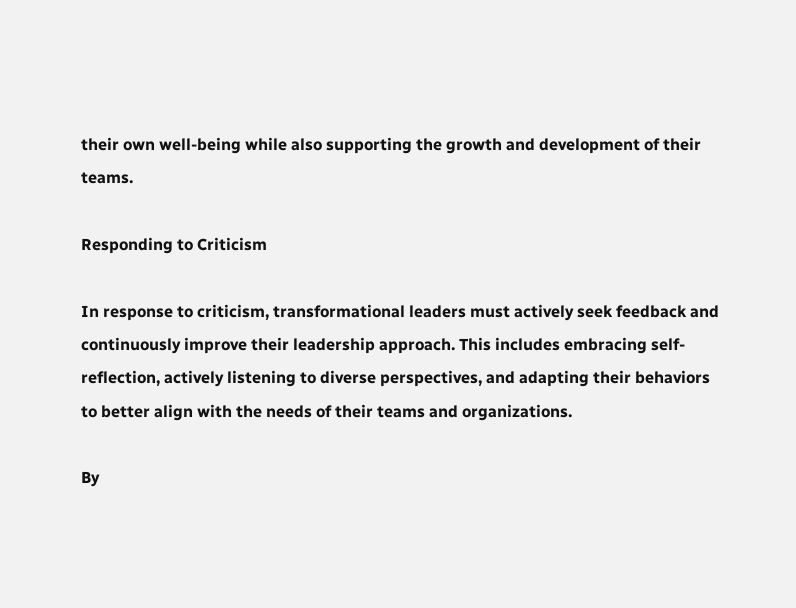their own well-being while also supporting the growth and development of their teams.

Responding to Criticism

In response to criticism, transformational leaders must actively seek feedback and continuously improve their leadership approach. This includes embracing self-reflection, actively listening to diverse perspectives, and adapting their behaviors to better align with the needs of their teams and organizations.

By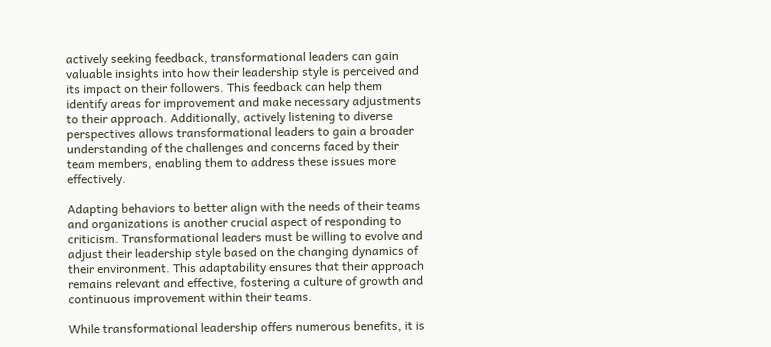actively seeking feedback, transformational leaders can gain valuable insights into how their leadership style is perceived and its impact on their followers. This feedback can help them identify areas for improvement and make necessary adjustments to their approach. Additionally, actively listening to diverse perspectives allows transformational leaders to gain a broader understanding of the challenges and concerns faced by their team members, enabling them to address these issues more effectively.

Adapting behaviors to better align with the needs of their teams and organizations is another crucial aspect of responding to criticism. Transformational leaders must be willing to evolve and adjust their leadership style based on the changing dynamics of their environment. This adaptability ensures that their approach remains relevant and effective, fostering a culture of growth and continuous improvement within their teams.

While transformational leadership offers numerous benefits, it is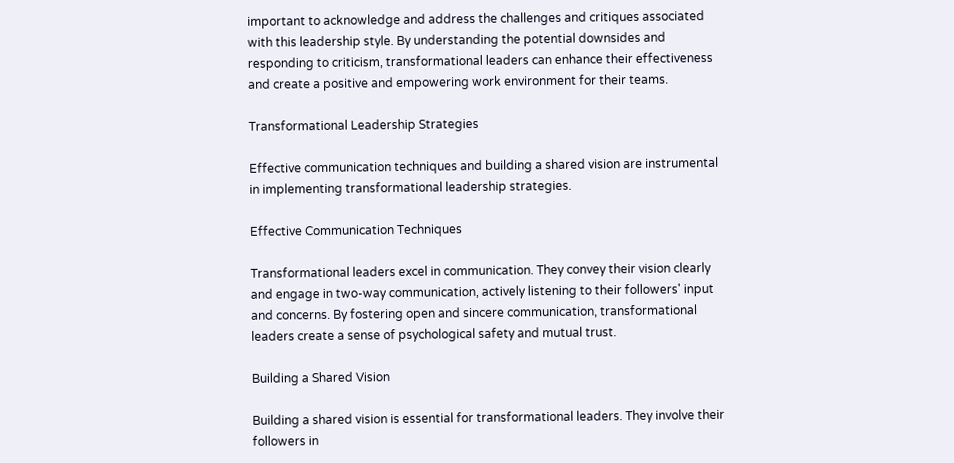important to acknowledge and address the challenges and critiques associated with this leadership style. By understanding the potential downsides and responding to criticism, transformational leaders can enhance their effectiveness and create a positive and empowering work environment for their teams.

Transformational Leadership Strategies

Effective communication techniques and building a shared vision are instrumental in implementing transformational leadership strategies.

Effective Communication Techniques

Transformational leaders excel in communication. They convey their vision clearly and engage in two-way communication, actively listening to their followers' input and concerns. By fostering open and sincere communication, transformational leaders create a sense of psychological safety and mutual trust.

Building a Shared Vision

Building a shared vision is essential for transformational leaders. They involve their followers in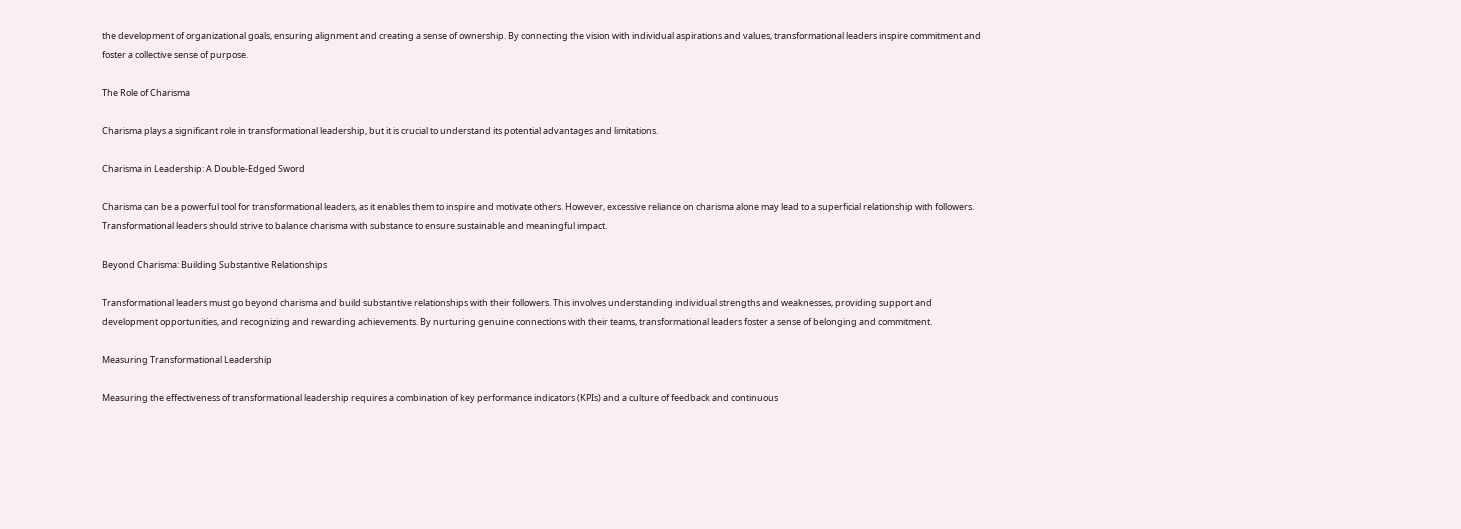the development of organizational goals, ensuring alignment and creating a sense of ownership. By connecting the vision with individual aspirations and values, transformational leaders inspire commitment and foster a collective sense of purpose.

The Role of Charisma

Charisma plays a significant role in transformational leadership, but it is crucial to understand its potential advantages and limitations.

Charisma in Leadership: A Double-Edged Sword

Charisma can be a powerful tool for transformational leaders, as it enables them to inspire and motivate others. However, excessive reliance on charisma alone may lead to a superficial relationship with followers. Transformational leaders should strive to balance charisma with substance to ensure sustainable and meaningful impact.

Beyond Charisma: Building Substantive Relationships

Transformational leaders must go beyond charisma and build substantive relationships with their followers. This involves understanding individual strengths and weaknesses, providing support and development opportunities, and recognizing and rewarding achievements. By nurturing genuine connections with their teams, transformational leaders foster a sense of belonging and commitment.

Measuring Transformational Leadership

Measuring the effectiveness of transformational leadership requires a combination of key performance indicators (KPIs) and a culture of feedback and continuous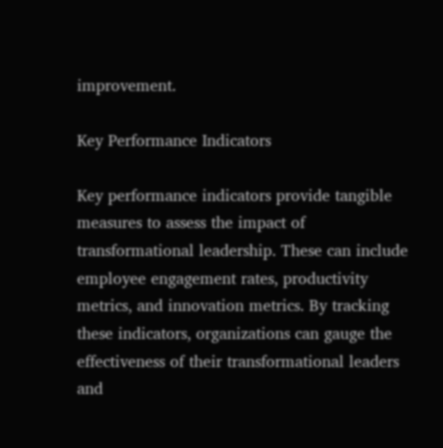improvement.

Key Performance Indicators

Key performance indicators provide tangible measures to assess the impact of transformational leadership. These can include employee engagement rates, productivity metrics, and innovation metrics. By tracking these indicators, organizations can gauge the effectiveness of their transformational leaders and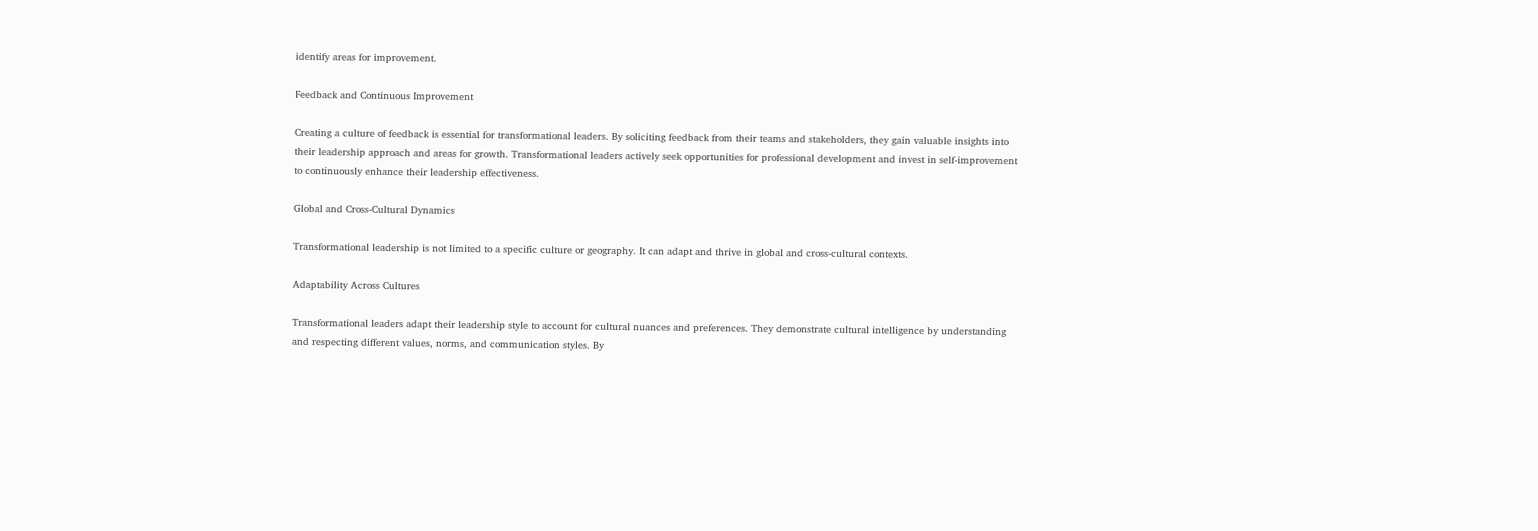identify areas for improvement.

Feedback and Continuous Improvement

Creating a culture of feedback is essential for transformational leaders. By soliciting feedback from their teams and stakeholders, they gain valuable insights into their leadership approach and areas for growth. Transformational leaders actively seek opportunities for professional development and invest in self-improvement to continuously enhance their leadership effectiveness.

Global and Cross-Cultural Dynamics

Transformational leadership is not limited to a specific culture or geography. It can adapt and thrive in global and cross-cultural contexts.

Adaptability Across Cultures

Transformational leaders adapt their leadership style to account for cultural nuances and preferences. They demonstrate cultural intelligence by understanding and respecting different values, norms, and communication styles. By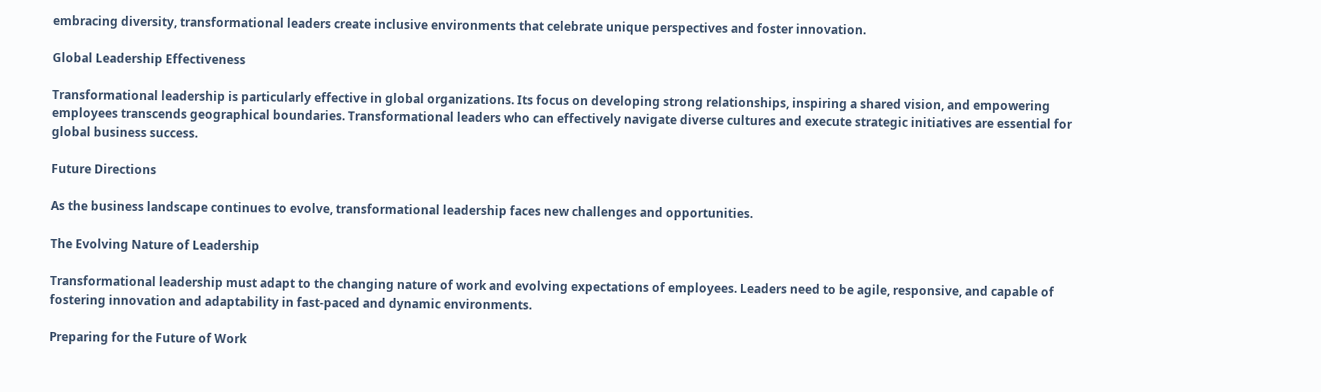embracing diversity, transformational leaders create inclusive environments that celebrate unique perspectives and foster innovation.

Global Leadership Effectiveness

Transformational leadership is particularly effective in global organizations. Its focus on developing strong relationships, inspiring a shared vision, and empowering employees transcends geographical boundaries. Transformational leaders who can effectively navigate diverse cultures and execute strategic initiatives are essential for global business success.

Future Directions

As the business landscape continues to evolve, transformational leadership faces new challenges and opportunities.

The Evolving Nature of Leadership

Transformational leadership must adapt to the changing nature of work and evolving expectations of employees. Leaders need to be agile, responsive, and capable of fostering innovation and adaptability in fast-paced and dynamic environments.

Preparing for the Future of Work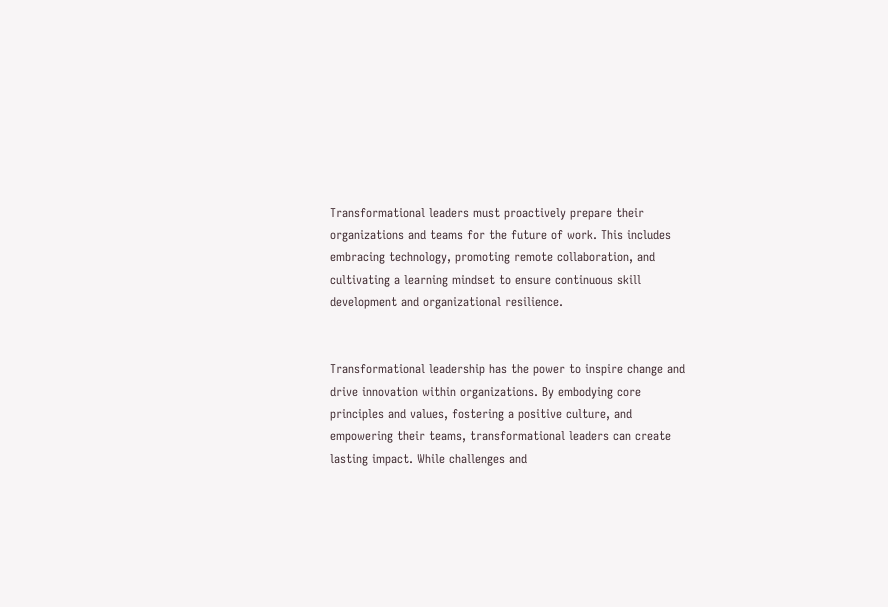Transformational leaders must proactively prepare their organizations and teams for the future of work. This includes embracing technology, promoting remote collaboration, and cultivating a learning mindset to ensure continuous skill development and organizational resilience.


Transformational leadership has the power to inspire change and drive innovation within organizations. By embodying core principles and values, fostering a positive culture, and empowering their teams, transformational leaders can create lasting impact. While challenges and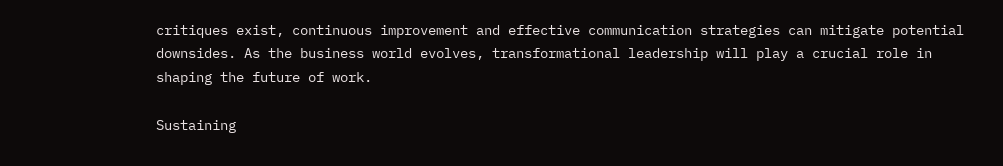critiques exist, continuous improvement and effective communication strategies can mitigate potential downsides. As the business world evolves, transformational leadership will play a crucial role in shaping the future of work.

Sustaining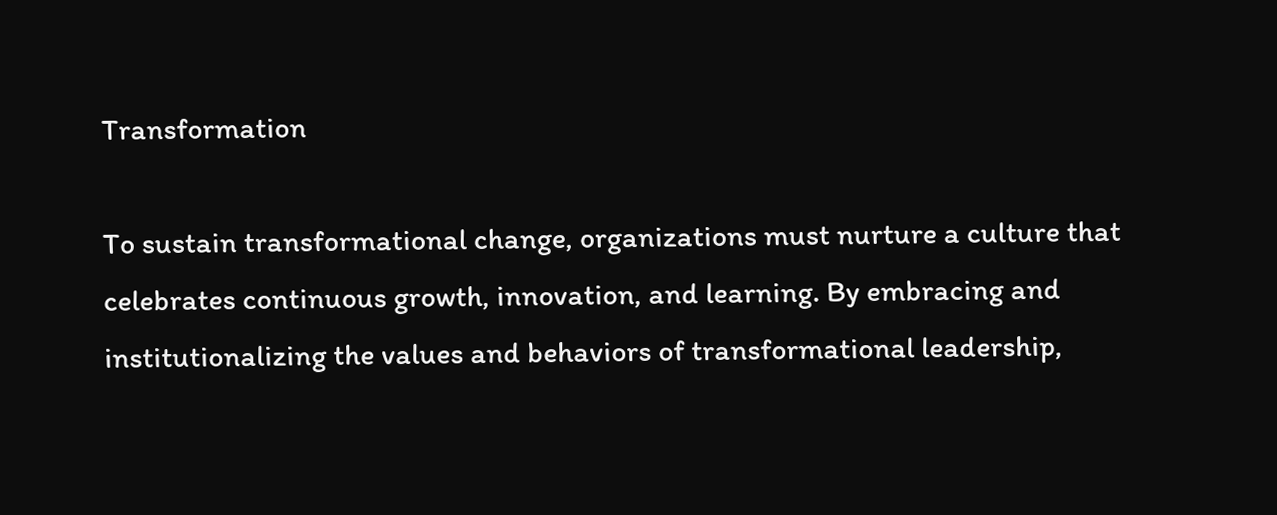Transformation

To sustain transformational change, organizations must nurture a culture that celebrates continuous growth, innovation, and learning. By embracing and institutionalizing the values and behaviors of transformational leadership,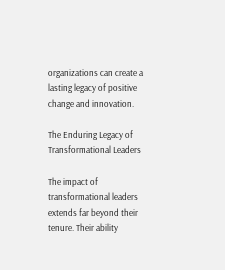organizations can create a lasting legacy of positive change and innovation.

The Enduring Legacy of Transformational Leaders

The impact of transformational leaders extends far beyond their tenure. Their ability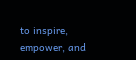to inspire, empower, and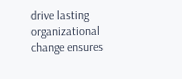drive lasting organizational change ensures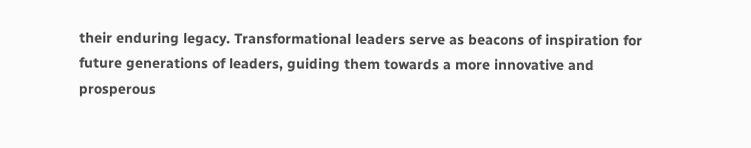their enduring legacy. Transformational leaders serve as beacons of inspiration for future generations of leaders, guiding them towards a more innovative and prosperous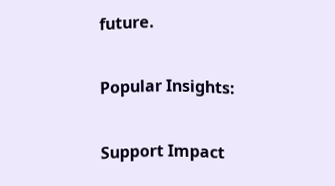future.

Popular Insights:

Support Impact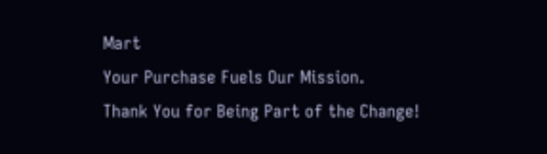Mart
Your Purchase Fuels Our Mission.
Thank You for Being Part of the Change!